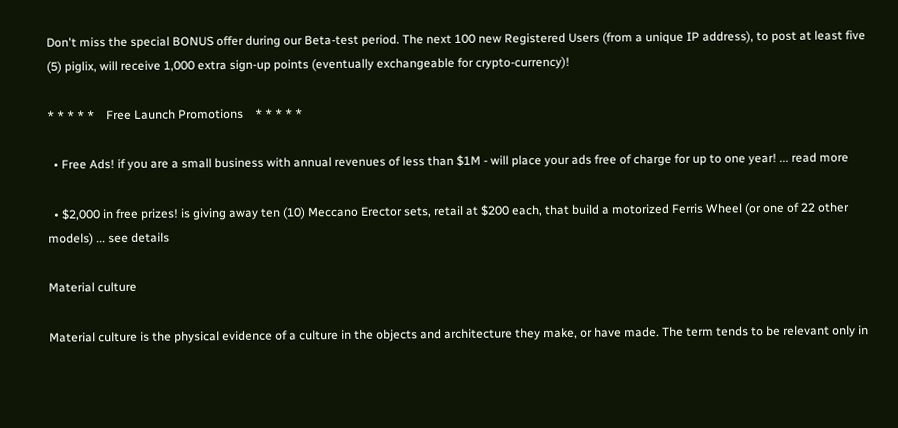Don't miss the special BONUS offer during our Beta-test period. The next 100 new Registered Users (from a unique IP address), to post at least five (5) piglix, will receive 1,000 extra sign-up points (eventually exchangeable for crypto-currency)!

* * * * *    Free Launch Promotions    * * * * *

  • Free Ads! if you are a small business with annual revenues of less than $1M - will place your ads free of charge for up to one year! ... read more

  • $2,000 in free prizes! is giving away ten (10) Meccano Erector sets, retail at $200 each, that build a motorized Ferris Wheel (or one of 22 other models) ... see details

Material culture

Material culture is the physical evidence of a culture in the objects and architecture they make, or have made. The term tends to be relevant only in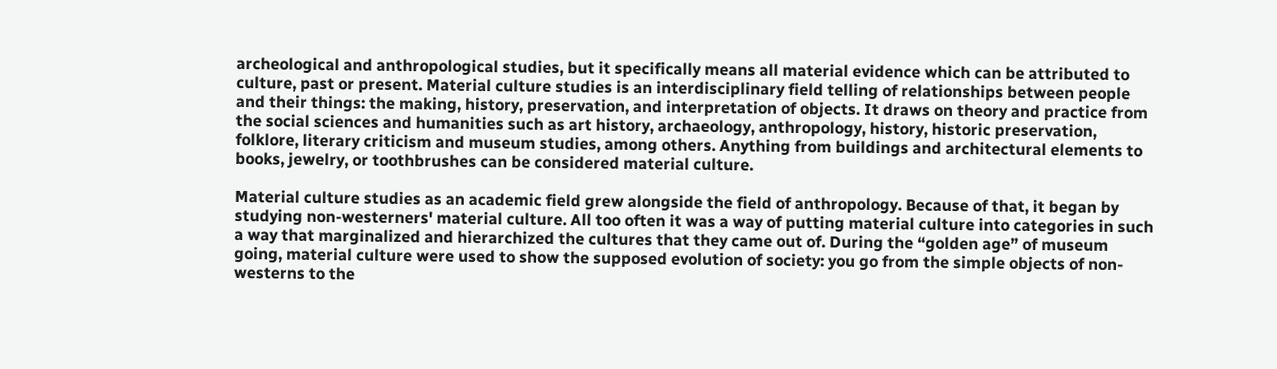archeological and anthropological studies, but it specifically means all material evidence which can be attributed to culture, past or present. Material culture studies is an interdisciplinary field telling of relationships between people and their things: the making, history, preservation, and interpretation of objects. It draws on theory and practice from the social sciences and humanities such as art history, archaeology, anthropology, history, historic preservation, folklore, literary criticism and museum studies, among others. Anything from buildings and architectural elements to books, jewelry, or toothbrushes can be considered material culture.

Material culture studies as an academic field grew alongside the field of anthropology. Because of that, it began by studying non-westerners' material culture. All too often it was a way of putting material culture into categories in such a way that marginalized and hierarchized the cultures that they came out of. During the “golden age” of museum going, material culture were used to show the supposed evolution of society: you go from the simple objects of non-westerns to the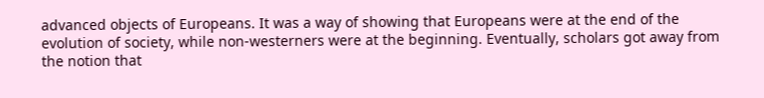advanced objects of Europeans. It was a way of showing that Europeans were at the end of the evolution of society, while non-westerners were at the beginning. Eventually, scholars got away from the notion that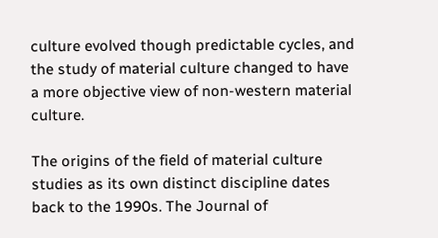culture evolved though predictable cycles, and the study of material culture changed to have a more objective view of non-western material culture.

The origins of the field of material culture studies as its own distinct discipline dates back to the 1990s. The Journal of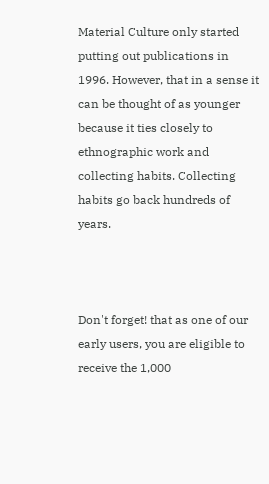Material Culture only started putting out publications in 1996. However, that in a sense it can be thought of as younger because it ties closely to ethnographic work and collecting habits. Collecting habits go back hundreds of years.



Don't forget! that as one of our early users, you are eligible to receive the 1,000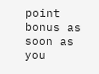point bonus as soon as you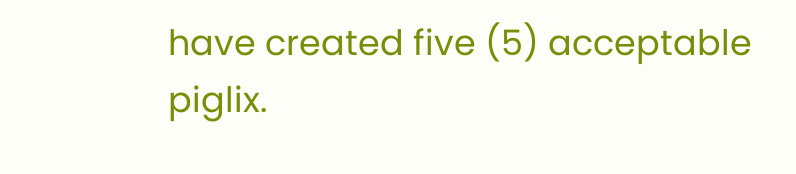have created five (5) acceptable piglix.